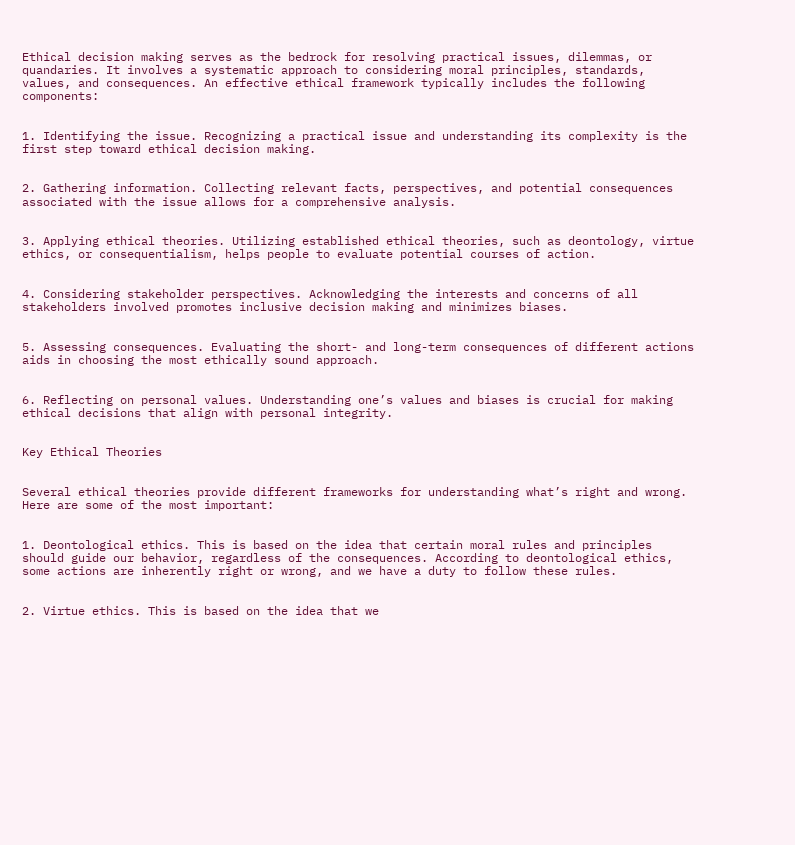Ethical decision making serves as the bedrock for resolving practical issues, dilemmas, or quandaries. It involves a systematic approach to considering moral principles, standards, values, and consequences. An effective ethical framework typically includes the following components:


1. Identifying the issue. Recognizing a practical issue and understanding its complexity is the first step toward ethical decision making.


2. Gathering information. Collecting relevant facts, perspectives, and potential consequences associated with the issue allows for a comprehensive analysis.


3. Applying ethical theories. Utilizing established ethical theories, such as deontology, virtue ethics, or consequentialism, helps people to evaluate potential courses of action.


4. Considering stakeholder perspectives. Acknowledging the interests and concerns of all stakeholders involved promotes inclusive decision making and minimizes biases.


5. Assessing consequences. Evaluating the short- and long-term consequences of different actions aids in choosing the most ethically sound approach.


6. Reflecting on personal values. Understanding one’s values and biases is crucial for making ethical decisions that align with personal integrity.


Key Ethical Theories


Several ethical theories provide different frameworks for understanding what’s right and wrong. Here are some of the most important:


1. Deontological ethics. This is based on the idea that certain moral rules and principles should guide our behavior, regardless of the consequences. According to deontological ethics, some actions are inherently right or wrong, and we have a duty to follow these rules.


2. Virtue ethics. This is based on the idea that we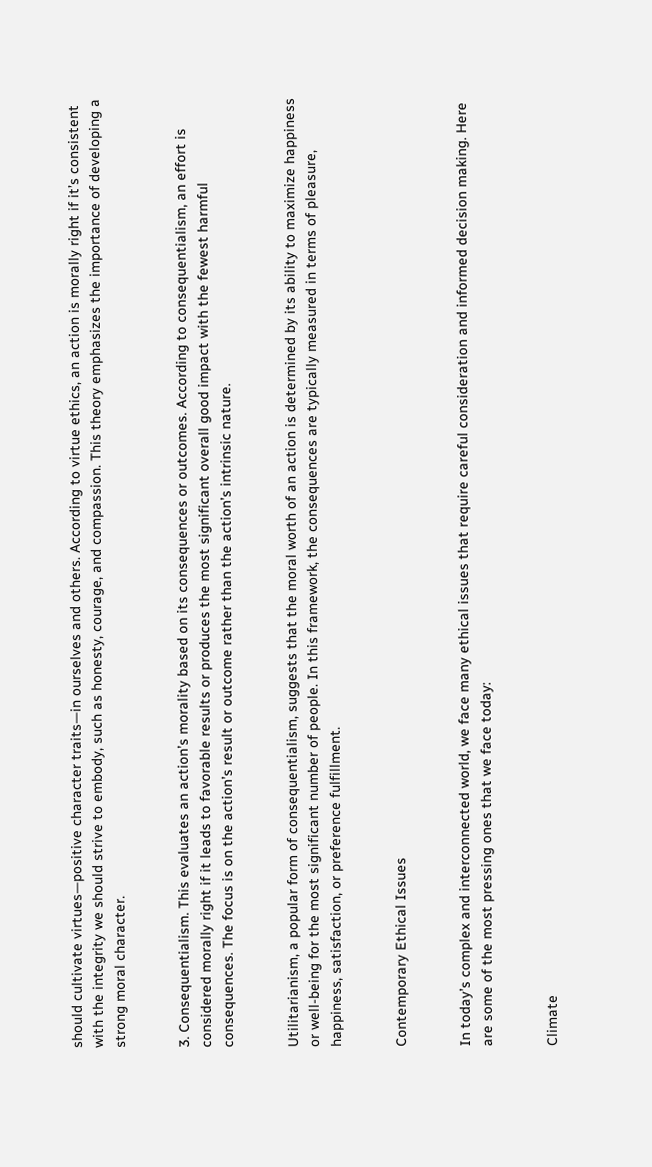should cultivate virtues—positive character traits—in ourselves and others. According to virtue ethics, an action is morally right if it’s consistent with the integrity we should strive to embody, such as honesty, courage, and compassion. This theory emphasizes the importance of developing a strong moral character.


3. Consequentialism. This evaluates an action’s morality based on its consequences or outcomes. According to consequentialism, an effort is considered morally right if it leads to favorable results or produces the most significant overall good impact with the fewest harmful consequences. The focus is on the action’s result or outcome rather than the action’s intrinsic nature.


Utilitarianism, a popular form of consequentialism, suggests that the moral worth of an action is determined by its ability to maximize happiness or well-being for the most significant number of people. In this framework, the consequences are typically measured in terms of pleasure, happiness, satisfaction, or preference fulfillment.


Contemporary Ethical Issues


In today’s complex and interconnected world, we face many ethical issues that require careful consideration and informed decision making. Here are some of the most pressing ones that we face today:


Climate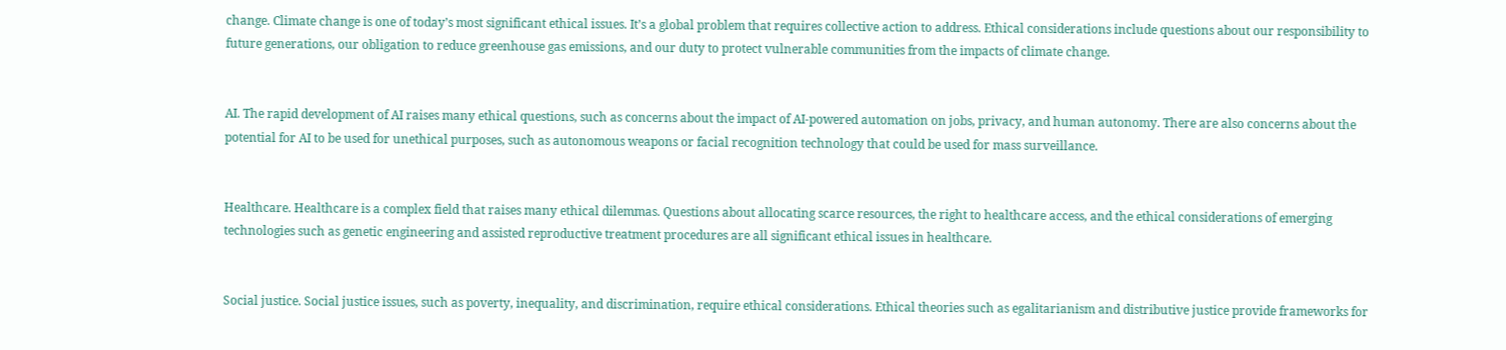change. Climate change is one of today’s most significant ethical issues. It’s a global problem that requires collective action to address. Ethical considerations include questions about our responsibility to future generations, our obligation to reduce greenhouse gas emissions, and our duty to protect vulnerable communities from the impacts of climate change.


AI. The rapid development of AI raises many ethical questions, such as concerns about the impact of AI-powered automation on jobs, privacy, and human autonomy. There are also concerns about the potential for AI to be used for unethical purposes, such as autonomous weapons or facial recognition technology that could be used for mass surveillance.


Healthcare. Healthcare is a complex field that raises many ethical dilemmas. Questions about allocating scarce resources, the right to healthcare access, and the ethical considerations of emerging technologies such as genetic engineering and assisted reproductive treatment procedures are all significant ethical issues in healthcare.


Social justice. Social justice issues, such as poverty, inequality, and discrimination, require ethical considerations. Ethical theories such as egalitarianism and distributive justice provide frameworks for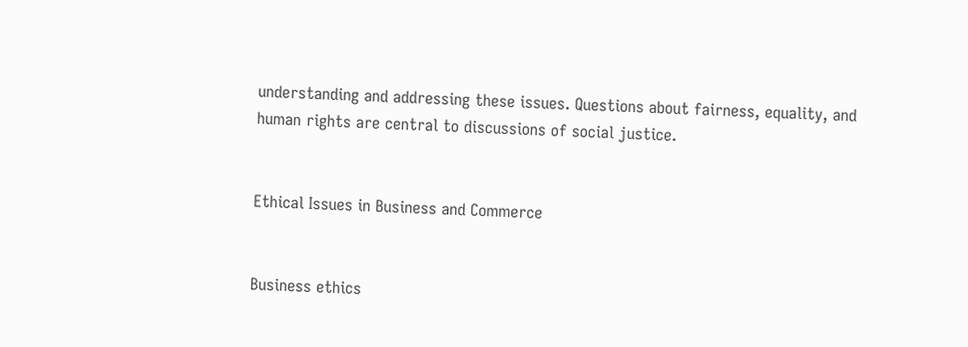understanding and addressing these issues. Questions about fairness, equality, and human rights are central to discussions of social justice.


Ethical Issues in Business and Commerce


Business ethics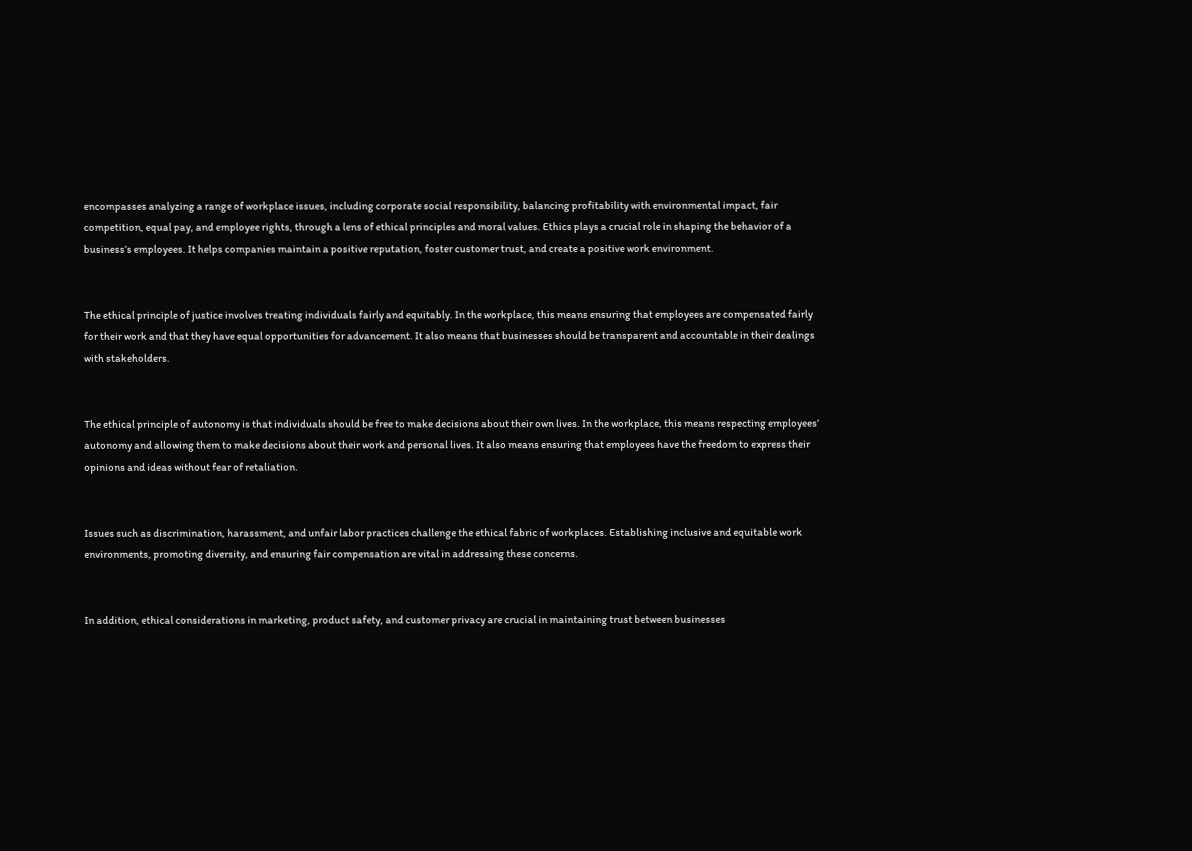encompasses analyzing a range of workplace issues, including corporate social responsibility, balancing profitability with environmental impact, fair competition, equal pay, and employee rights, through a lens of ethical principles and moral values. Ethics plays a crucial role in shaping the behavior of a business’s employees. It helps companies maintain a positive reputation, foster customer trust, and create a positive work environment.


The ethical principle of justice involves treating individuals fairly and equitably. In the workplace, this means ensuring that employees are compensated fairly for their work and that they have equal opportunities for advancement. It also means that businesses should be transparent and accountable in their dealings with stakeholders.


The ethical principle of autonomy is that individuals should be free to make decisions about their own lives. In the workplace, this means respecting employees’ autonomy and allowing them to make decisions about their work and personal lives. It also means ensuring that employees have the freedom to express their opinions and ideas without fear of retaliation.


Issues such as discrimination, harassment, and unfair labor practices challenge the ethical fabric of workplaces. Establishing inclusive and equitable work environments, promoting diversity, and ensuring fair compensation are vital in addressing these concerns.


In addition, ethical considerations in marketing, product safety, and customer privacy are crucial in maintaining trust between businesses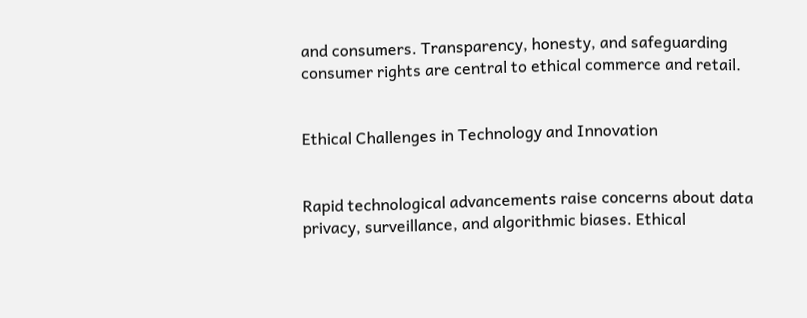and consumers. Transparency, honesty, and safeguarding consumer rights are central to ethical commerce and retail.


Ethical Challenges in Technology and Innovation


Rapid technological advancements raise concerns about data privacy, surveillance, and algorithmic biases. Ethical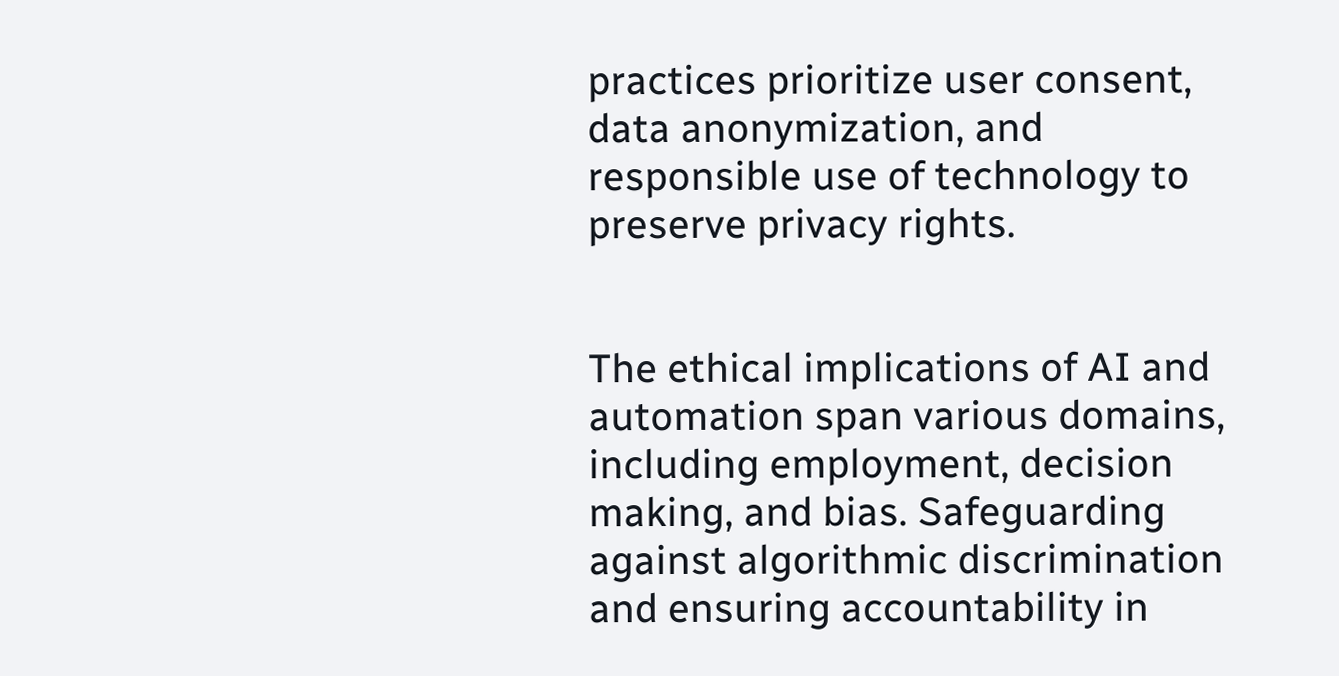practices prioritize user consent, data anonymization, and responsible use of technology to preserve privacy rights.


The ethical implications of AI and automation span various domains, including employment, decision making, and bias. Safeguarding against algorithmic discrimination and ensuring accountability in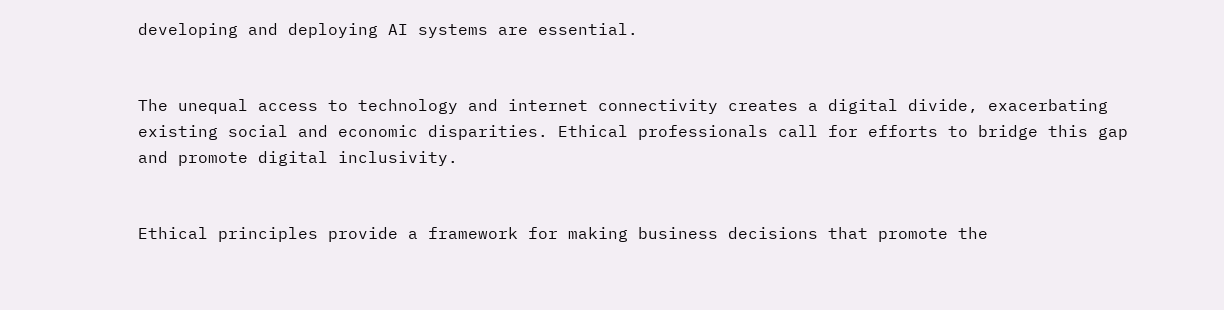developing and deploying AI systems are essential.


The unequal access to technology and internet connectivity creates a digital divide, exacerbating existing social and economic disparities. Ethical professionals call for efforts to bridge this gap and promote digital inclusivity.


Ethical principles provide a framework for making business decisions that promote the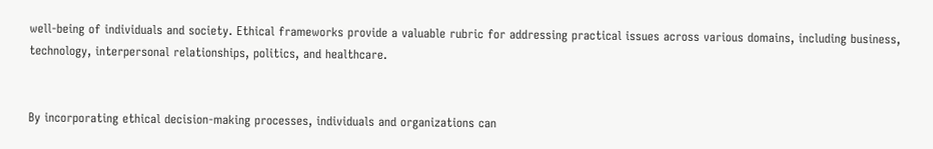well-being of individuals and society. Ethical frameworks provide a valuable rubric for addressing practical issues across various domains, including business, technology, interpersonal relationships, politics, and healthcare.


By incorporating ethical decision-making processes, individuals and organizations can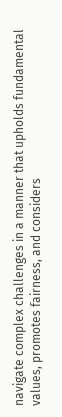navigate complex challenges in a manner that upholds fundamental values, promotes fairness, and considers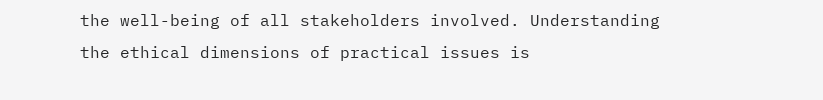the well-being of all stakeholders involved. Understanding the ethical dimensions of practical issues is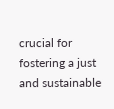crucial for fostering a just and sustainable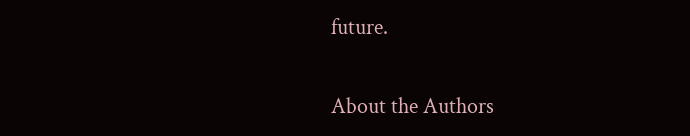future.

About the Authors